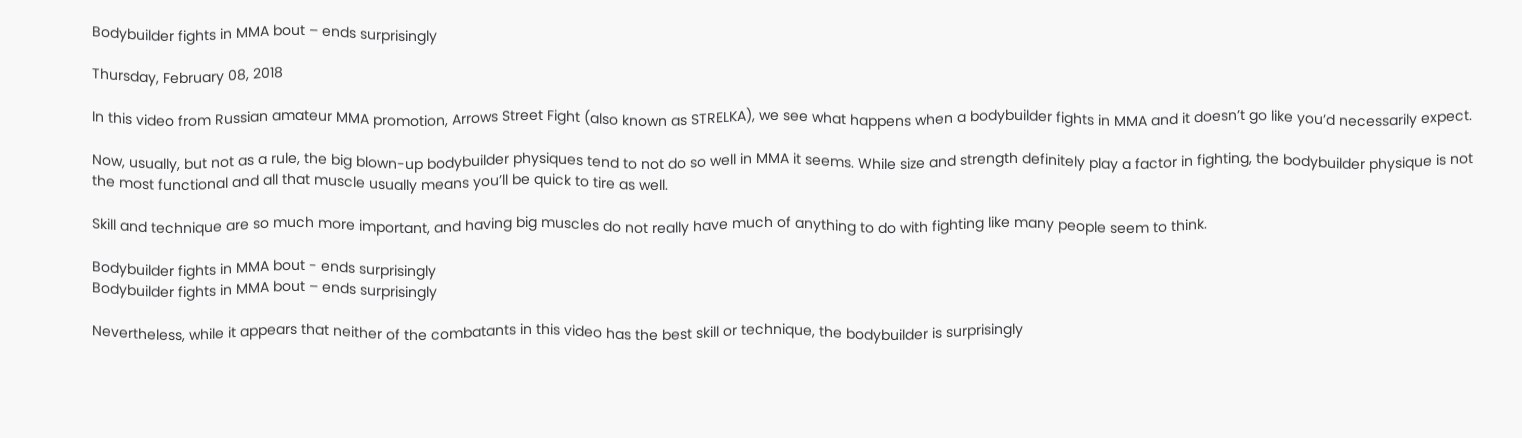Bodybuilder fights in MMA bout – ends surprisingly

Thursday, February 08, 2018

In this video from Russian amateur MMA promotion, Arrows Street Fight (also known as STRELKA), we see what happens when a bodybuilder fights in MMA and it doesn’t go like you’d necessarily expect.

Now, usually, but not as a rule, the big blown-up bodybuilder physiques tend to not do so well in MMA it seems. While size and strength definitely play a factor in fighting, the bodybuilder physique is not the most functional and all that muscle usually means you’ll be quick to tire as well.

Skill and technique are so much more important, and having big muscles do not really have much of anything to do with fighting like many people seem to think.

Bodybuilder fights in MMA bout - ends surprisingly
Bodybuilder fights in MMA bout – ends surprisingly

Nevertheless, while it appears that neither of the combatants in this video has the best skill or technique, the bodybuilder is surprisingly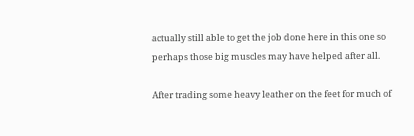actually still able to get the job done here in this one so perhaps those big muscles may have helped after all.

After trading some heavy leather on the feet for much of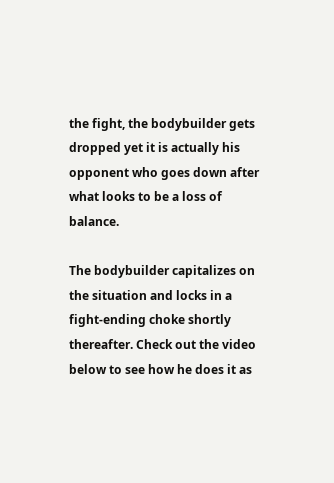the fight, the bodybuilder gets dropped yet it is actually his opponent who goes down after what looks to be a loss of balance.

The bodybuilder capitalizes on the situation and locks in a fight-ending choke shortly thereafter. Check out the video below to see how he does it as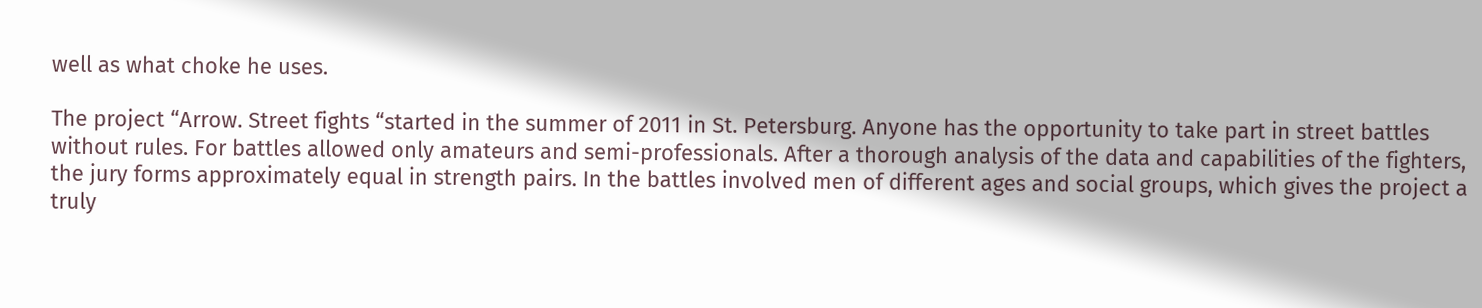well as what choke he uses.

The project “Arrow. Street fights “started in the summer of 2011 in St. Petersburg. Anyone has the opportunity to take part in street battles without rules. For battles allowed only amateurs and semi-professionals. After a thorough analysis of the data and capabilities of the fighters, the jury forms approximately equal in strength pairs. In the battles involved men of different ages and social groups, which gives the project a truly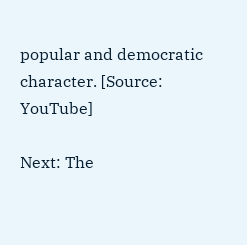popular and democratic character. [Source: YouTube]

Next: The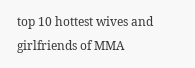top 10 hottest wives and girlfriends of MMA